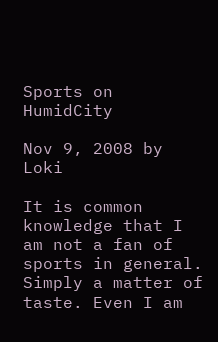Sports on HumidCity

Nov 9, 2008 by Loki

It is common knowledge that I am not a fan of sports in general. Simply a matter of taste. Even I am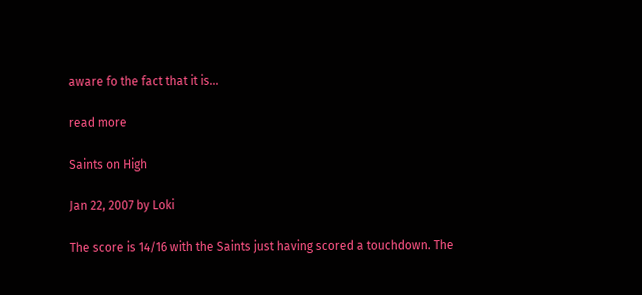aware fo the fact that it is...

read more

Saints on High

Jan 22, 2007 by Loki

The score is 14/16 with the Saints just having scored a touchdown. The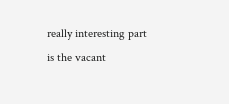really interesting part is the vacant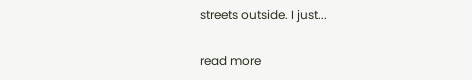streets outside. I just...

read more